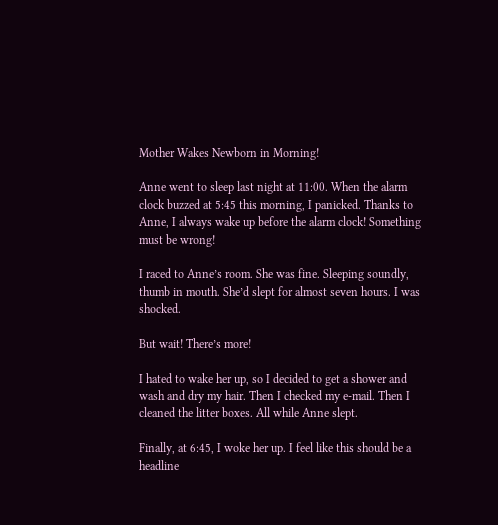Mother Wakes Newborn in Morning!

Anne went to sleep last night at 11:00. When the alarm clock buzzed at 5:45 this morning, I panicked. Thanks to Anne, I always wake up before the alarm clock! Something must be wrong!

I raced to Anne’s room. She was fine. Sleeping soundly, thumb in mouth. She’d slept for almost seven hours. I was shocked.

But wait! There’s more!

I hated to wake her up, so I decided to get a shower and wash and dry my hair. Then I checked my e-mail. Then I cleaned the litter boxes. All while Anne slept.

Finally, at 6:45, I woke her up. I feel like this should be a headline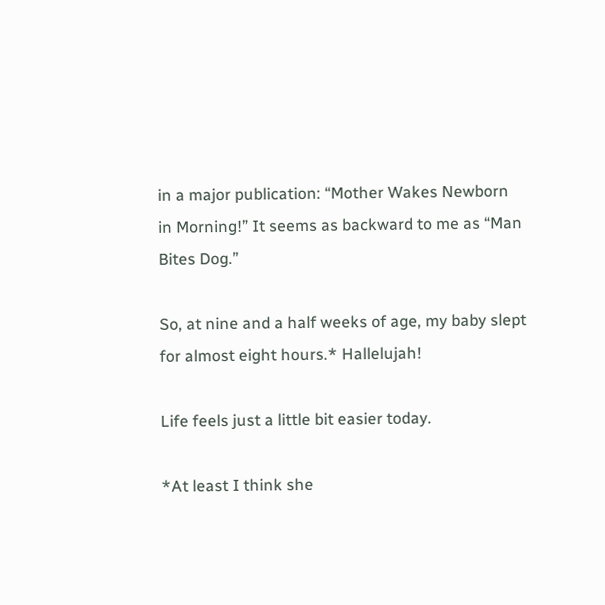in a major publication: “Mother Wakes Newborn in Morning!” It seems as backward to me as “Man Bites Dog.”

So, at nine and a half weeks of age, my baby slept for almost eight hours.* Hallelujah!

Life feels just a little bit easier today.

*At least I think she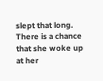slept that long. There is a chance that she woke up at her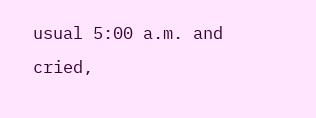usual 5:00 a.m. and cried,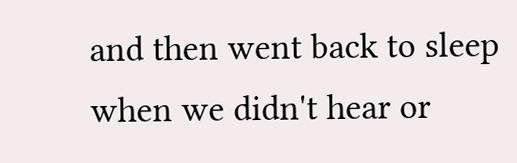and then went back to sleep when we didn't hear or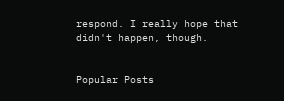respond. I really hope that didn't happen, though.


Popular Posts